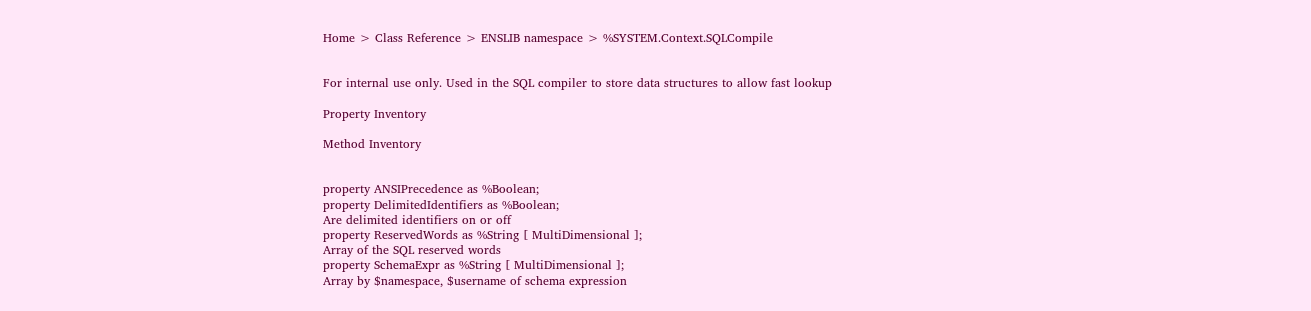Home > Class Reference > ENSLIB namespace > %SYSTEM.Context.SQLCompile


For internal use only. Used in the SQL compiler to store data structures to allow fast lookup

Property Inventory

Method Inventory


property ANSIPrecedence as %Boolean;
property DelimitedIdentifiers as %Boolean;
Are delimited identifiers on or off
property ReservedWords as %String [ MultiDimensional ];
Array of the SQL reserved words
property SchemaExpr as %String [ MultiDimensional ];
Array by $namespace, $username of schema expression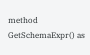method GetSchemaExpr() as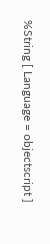%String [ Language = objectscript ]